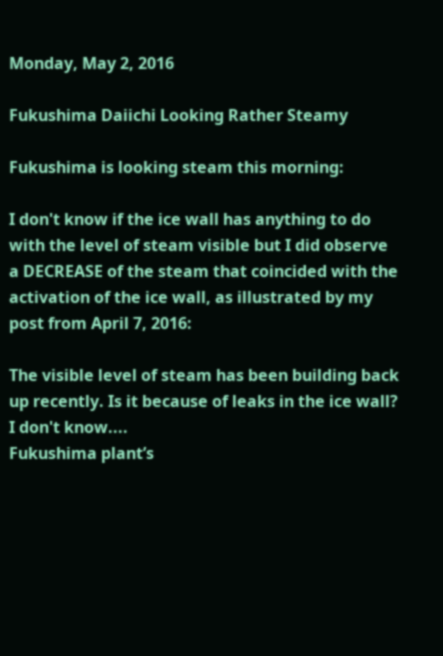Monday, May 2, 2016

Fukushima Daiichi Looking Rather Steamy

Fukushima is looking steam this morning:

I don't know if the ice wall has anything to do with the level of steam visible but I did observe a DECREASE of the steam that coincided with the activation of the ice wall, as illustrated by my post from April 7, 2016:

The visible level of steam has been building back up recently. Is it because of leaks in the ice wall? I don't know....
Fukushima plant’s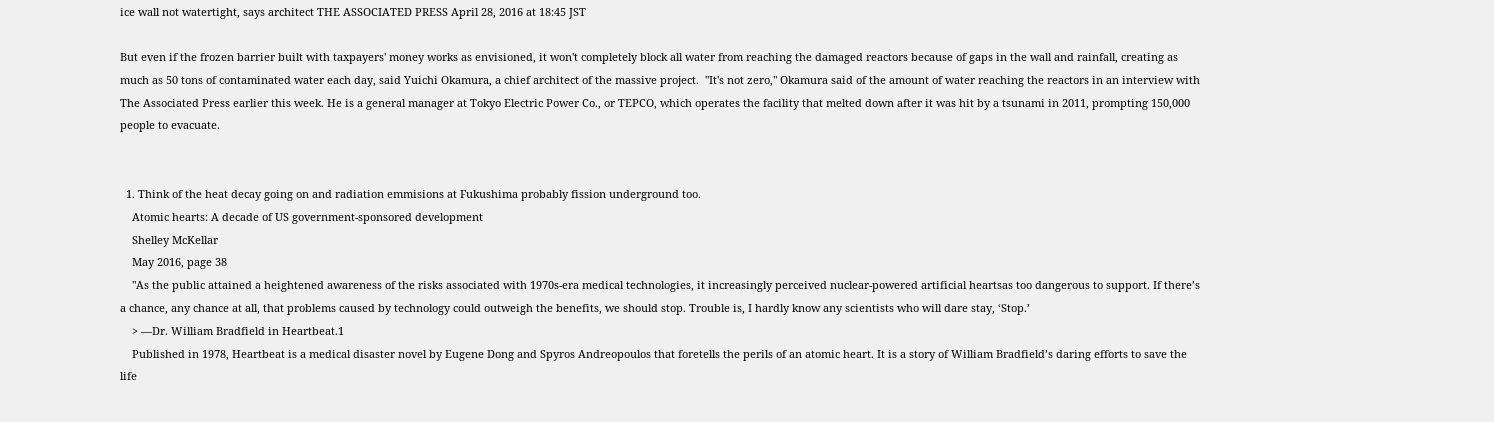ice wall not watertight, says architect THE ASSOCIATED PRESS April 28, 2016 at 18:45 JST

But even if the frozen barrier built with taxpayers' money works as envisioned, it won't completely block all water from reaching the damaged reactors because of gaps in the wall and rainfall, creating as much as 50 tons of contaminated water each day, said Yuichi Okamura, a chief architect of the massive project.  "It's not zero," Okamura said of the amount of water reaching the reactors in an interview with The Associated Press earlier this week. He is a general manager at Tokyo Electric Power Co., or TEPCO, which operates the facility that melted down after it was hit by a tsunami in 2011, prompting 150,000 people to evacuate.


  1. Think of the heat decay going on and radiation emmisions at Fukushima probably fission underground too.
    Atomic hearts: A decade of US government-sponsored development
    Shelley McKellar
    May 2016, page 38
    "As the public attained a heightened awareness of the risks associated with 1970s-era medical technologies, it increasingly perceived nuclear-powered artificial heartsas too dangerous to support. If there’s a chance, any chance at all, that problems caused by technology could outweigh the benefits, we should stop. Trouble is, I hardly know any scientists who will dare stay, ‘Stop.’
    > —Dr. William Bradfield in Heartbeat.1
    Published in 1978, Heartbeat is a medical disaster novel by Eugene Dong and Spyros Andreopoulos that foretells the perils of an atomic heart. It is a story of William Bradfield’s daring efforts to save the life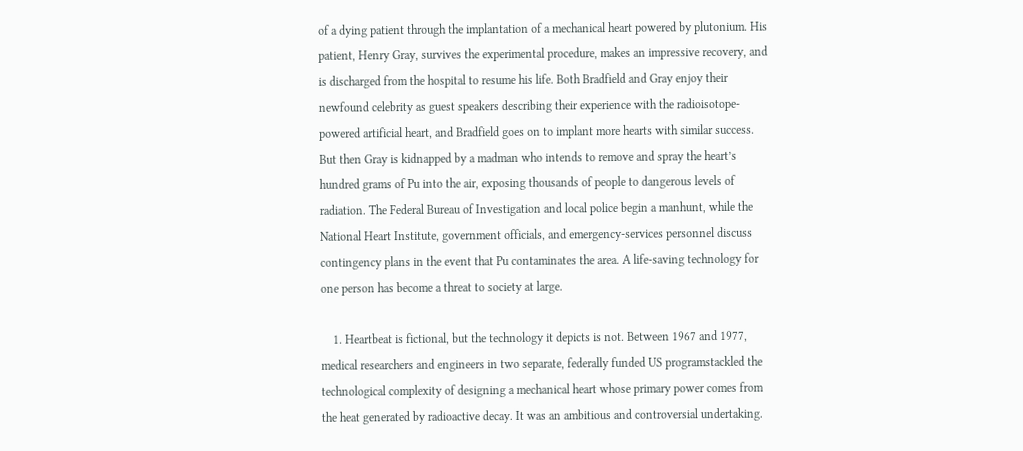of a dying patient through the implantation of a mechanical heart powered by plutonium. His patient, Henry Gray, survives the experimental procedure, makes an impressive recovery, and is discharged from the hospital to resume his life. Both Bradfield and Gray enjoy their newfound celebrity as guest speakers describing their experience with the radioisotope-powered artificial heart, and Bradfield goes on to implant more hearts with similar success. But then Gray is kidnapped by a madman who intends to remove and spray the heart’s hundred grams of Pu into the air, exposing thousands of people to dangerous levels of radiation. The Federal Bureau of Investigation and local police begin a manhunt, while the National Heart Institute, government officials, and emergency-services personnel discuss contingency plans in the event that Pu contaminates the area. A life-saving technology for one person has become a threat to society at large.

    1. Heartbeat is fictional, but the technology it depicts is not. Between 1967 and 1977, medical researchers and engineers in two separate, federally funded US programstackled the technological complexity of designing a mechanical heart whose primary power comes from the heat generated by radioactive decay. It was an ambitious and controversial undertaking.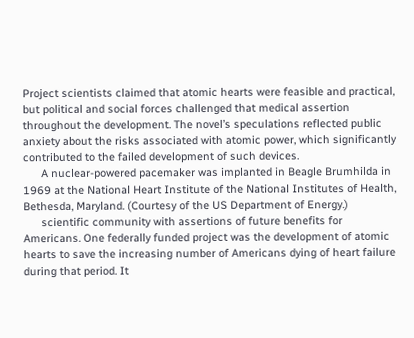Project scientists claimed that atomic hearts were feasible and practical, but political and social forces challenged that medical assertion throughout the development. The novel’s speculations reflected public anxiety about the risks associated with atomic power, which significantly contributed to the failed development of such devices.
      A nuclear-powered pacemaker was implanted in Beagle Brumhilda in 1969 at the National Heart Institute of the National Institutes of Health, Bethesda, Maryland. (Courtesy of the US Department of Energy.)
      scientific community with assertions of future benefits for Americans. One federally funded project was the development of atomic hearts to save the increasing number of Americans dying of heart failure during that period. It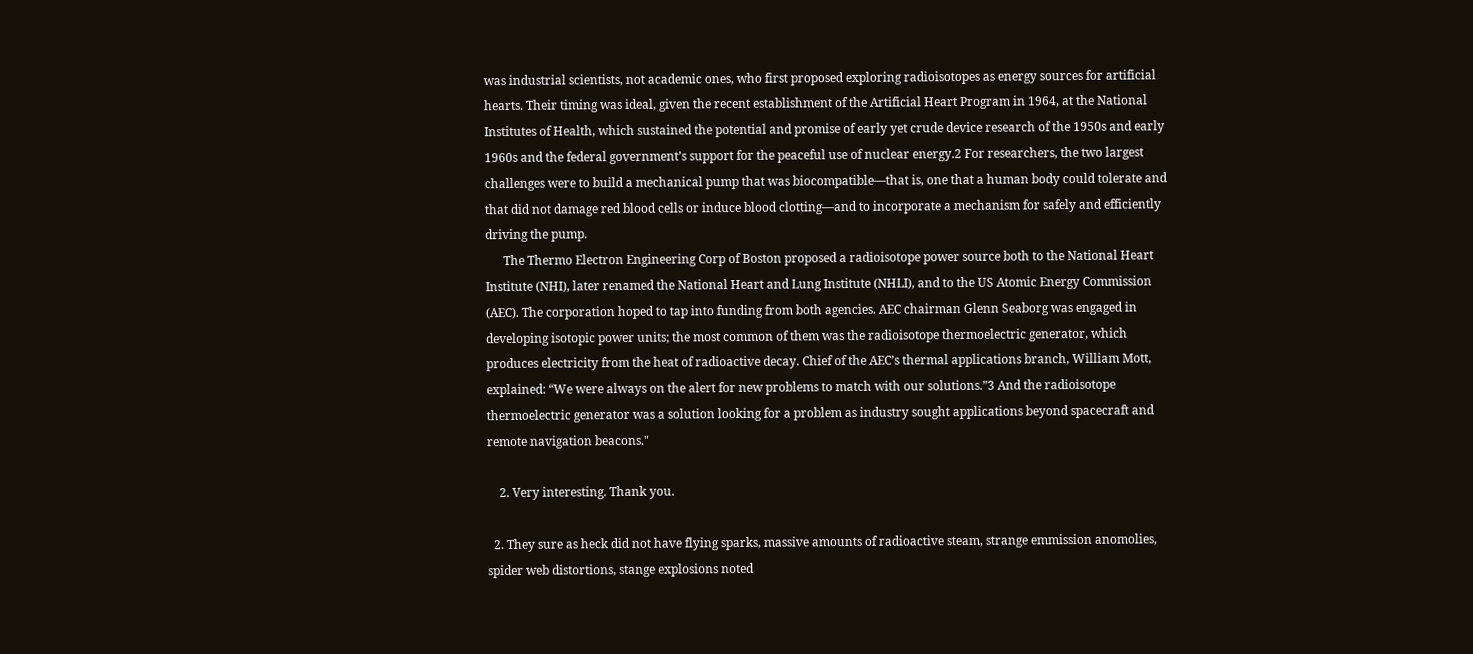was industrial scientists, not academic ones, who first proposed exploring radioisotopes as energy sources for artificial hearts. Their timing was ideal, given the recent establishment of the Artificial Heart Program in 1964, at the National Institutes of Health, which sustained the potential and promise of early yet crude device research of the 1950s and early 1960s and the federal government’s support for the peaceful use of nuclear energy.2 For researchers, the two largest challenges were to build a mechanical pump that was biocompatible—that is, one that a human body could tolerate and that did not damage red blood cells or induce blood clotting—and to incorporate a mechanism for safely and efficiently driving the pump.
      The Thermo Electron Engineering Corp of Boston proposed a radioisotope power source both to the National Heart Institute (NHI), later renamed the National Heart and Lung Institute (NHLI), and to the US Atomic Energy Commission (AEC). The corporation hoped to tap into funding from both agencies. AEC chairman Glenn Seaborg was engaged in developing isotopic power units; the most common of them was the radioisotope thermoelectric generator, which produces electricity from the heat of radioactive decay. Chief of the AEC’s thermal applications branch, William Mott, explained: “We were always on the alert for new problems to match with our solutions.”3 And the radioisotope thermoelectric generator was a solution looking for a problem as industry sought applications beyond spacecraft and remote navigation beacons."

    2. Very interesting. Thank you.

  2. They sure as heck did not have flying sparks, massive amounts of radioactive steam, strange emmission anomolies, spider web distortions, stange explosions noted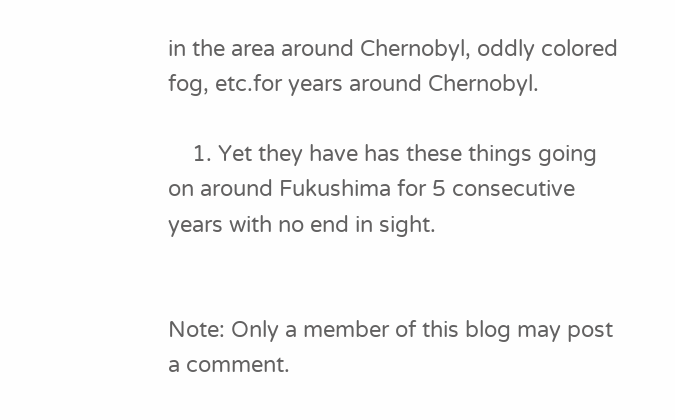in the area around Chernobyl, oddly colored fog, etc.for years around Chernobyl.

    1. Yet they have has these things going on around Fukushima for 5 consecutive years with no end in sight.


Note: Only a member of this blog may post a comment.